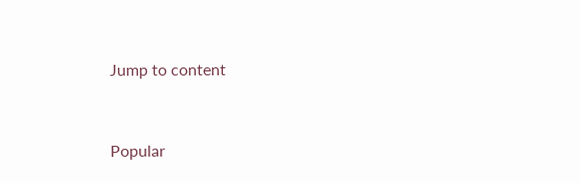Jump to content


Popular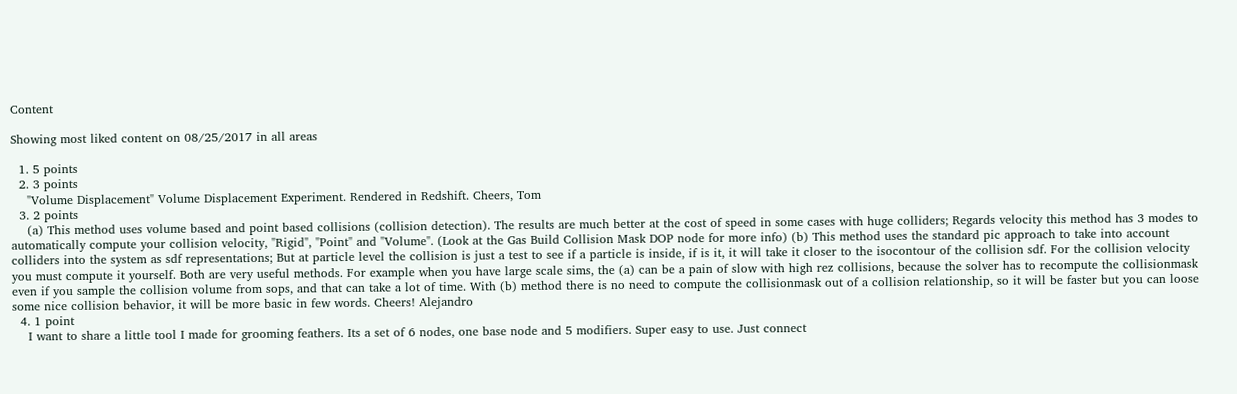Content

Showing most liked content on 08/25/2017 in all areas

  1. 5 points
  2. 3 points
    "Volume Displacement" Volume Displacement Experiment. Rendered in Redshift. Cheers, Tom
  3. 2 points
    (a) This method uses volume based and point based collisions (collision detection). The results are much better at the cost of speed in some cases with huge colliders; Regards velocity this method has 3 modes to automatically compute your collision velocity, "Rigid", "Point" and "Volume". (Look at the Gas Build Collision Mask DOP node for more info) (b) This method uses the standard pic approach to take into account colliders into the system as sdf representations; But at particle level the collision is just a test to see if a particle is inside, if is it, it will take it closer to the isocontour of the collision sdf. For the collision velocity you must compute it yourself. Both are very useful methods. For example when you have large scale sims, the (a) can be a pain of slow with high rez collisions, because the solver has to recompute the collisionmask even if you sample the collision volume from sops, and that can take a lot of time. With (b) method there is no need to compute the collisionmask out of a collision relationship, so it will be faster but you can loose some nice collision behavior, it will be more basic in few words. Cheers! Alejandro
  4. 1 point
    I want to share a little tool I made for grooming feathers. Its a set of 6 nodes, one base node and 5 modifiers. Super easy to use. Just connect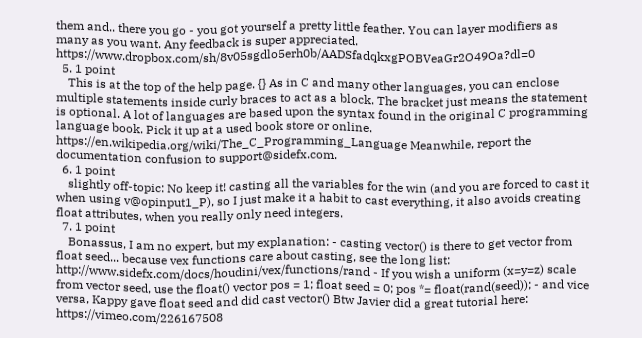them and.. there you go - you got yourself a pretty little feather. You can layer modifiers as many as you want. Any feedback is super appreciated. https://www.dropbox.com/sh/8v05sgdlo5erh0b/AADSfadqkxgPOBVeaGr2O49Oa?dl=0
  5. 1 point
    This is at the top of the help page. {} As in C and many other languages, you can enclose multiple statements inside curly braces to act as a block. The bracket just means the statement is optional. A lot of languages are based upon the syntax found in the original C programming language book. Pick it up at a used book store or online. https://en.wikipedia.org/wiki/The_C_Programming_Language Meanwhile, report the documentation confusion to support@sidefx.com.
  6. 1 point
    slightly off-topic: No keep it! casting all the variables for the win (and you are forced to cast it when using v@opinput1_P), so I just make it a habit to cast everything, it also avoids creating float attributes, when you really only need integers.
  7. 1 point
    Bonassus, I am no expert, but my explanation: - casting vector() is there to get vector from float seed... because vex functions care about casting, see the long list: http://www.sidefx.com/docs/houdini/vex/functions/rand - If you wish a uniform (x=y=z) scale from vector seed, use the float() vector pos = 1; float seed = 0; pos *= float(rand(seed)); - and vice versa, Kappy gave float seed and did cast vector() Btw Javier did a great tutorial here: https://vimeo.com/226167508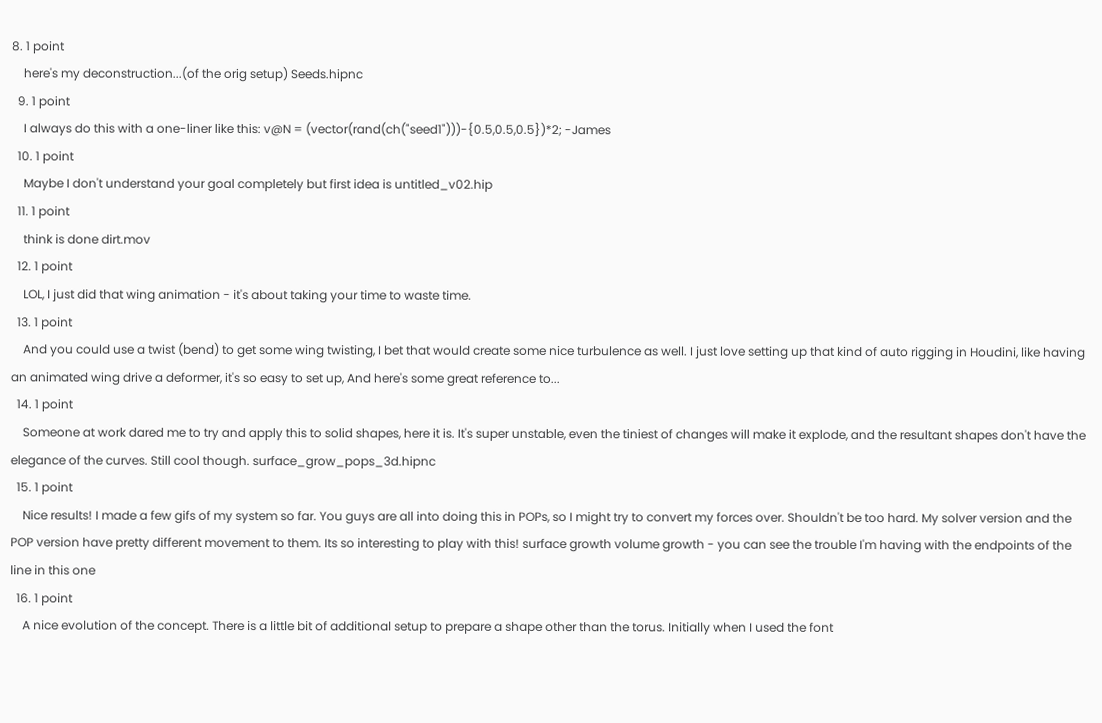8. 1 point
    here's my deconstruction...(of the orig setup) Seeds.hipnc
  9. 1 point
    I always do this with a one-liner like this: v@N = (vector(rand(ch("seed1")))-{0.5,0.5,0.5})*2; -James
  10. 1 point
    Maybe I don't understand your goal completely but first idea is untitled_v02.hip
  11. 1 point
    think is done dirt.mov
  12. 1 point
    LOL, I just did that wing animation - it's about taking your time to waste time.
  13. 1 point
    And you could use a twist (bend) to get some wing twisting, I bet that would create some nice turbulence as well. I just love setting up that kind of auto rigging in Houdini, like having an animated wing drive a deformer, it's so easy to set up, And here's some great reference to...
  14. 1 point
    Someone at work dared me to try and apply this to solid shapes, here it is. It's super unstable, even the tiniest of changes will make it explode, and the resultant shapes don't have the elegance of the curves. Still cool though. surface_grow_pops_3d.hipnc
  15. 1 point
    Nice results! I made a few gifs of my system so far. You guys are all into doing this in POPs, so I might try to convert my forces over. Shouldn't be too hard. My solver version and the POP version have pretty different movement to them. Its so interesting to play with this! surface growth volume growth - you can see the trouble I'm having with the endpoints of the line in this one
  16. 1 point
    A nice evolution of the concept. There is a little bit of additional setup to prepare a shape other than the torus. Initially when I used the font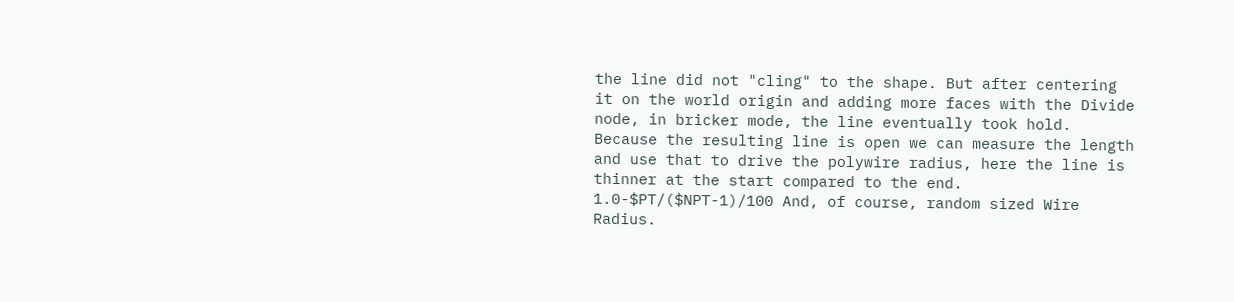the line did not "cling" to the shape. But after centering it on the world origin and adding more faces with the Divide node, in bricker mode, the line eventually took hold. Because the resulting line is open we can measure the length and use that to drive the polywire radius, here the line is thinner at the start compared to the end. 1.0-$PT/($NPT-1)/100 And, of course, random sized Wire Radius.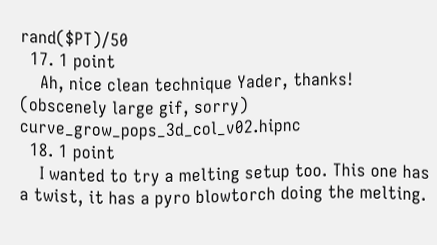rand($PT)/50
  17. 1 point
    Ah, nice clean technique Yader, thanks! (obscenely large gif, sorry) curve_grow_pops_3d_col_v02.hipnc
  18. 1 point
    I wanted to try a melting setup too. This one has a twist, it has a pyro blowtorch doing the melting.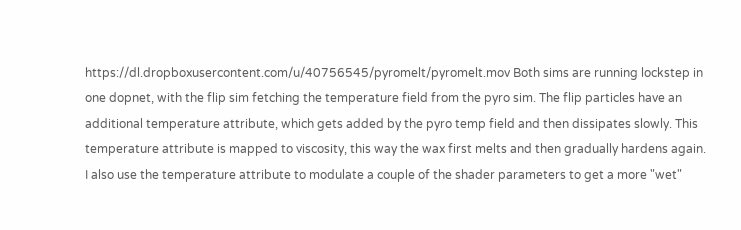https://dl.dropboxusercontent.com/u/40756545/pyromelt/pyromelt.mov Both sims are running lockstep in one dopnet, with the flip sim fetching the temperature field from the pyro sim. The flip particles have an additional temperature attribute, which gets added by the pyro temp field and then dissipates slowly. This temperature attribute is mapped to viscosity, this way the wax first melts and then gradually hardens again. I also use the temperature attribute to modulate a couple of the shader parameters to get a more "wet"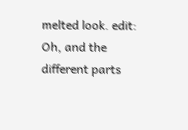melted look. edit: Oh, and the different parts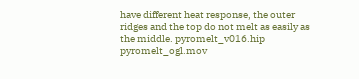have different heat response, the outer ridges and the top do not melt as easily as the middle. pyromelt_v016.hip pyromelt_ogl.mov